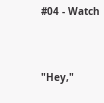#04 - Watch


"Hey,"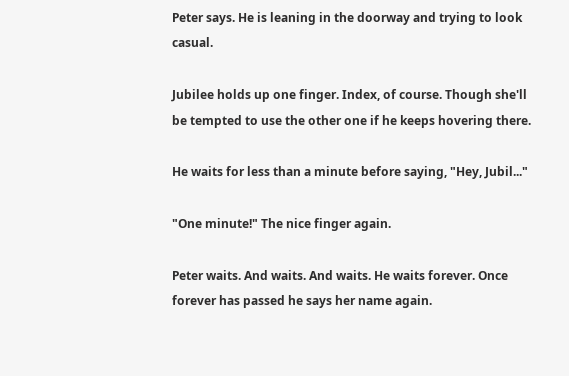Peter says. He is leaning in the doorway and trying to look casual.

Jubilee holds up one finger. Index, of course. Though she'll be tempted to use the other one if he keeps hovering there.

He waits for less than a minute before saying, "Hey, Jubil..."

"One minute!" The nice finger again.

Peter waits. And waits. And waits. He waits forever. Once forever has passed he says her name again.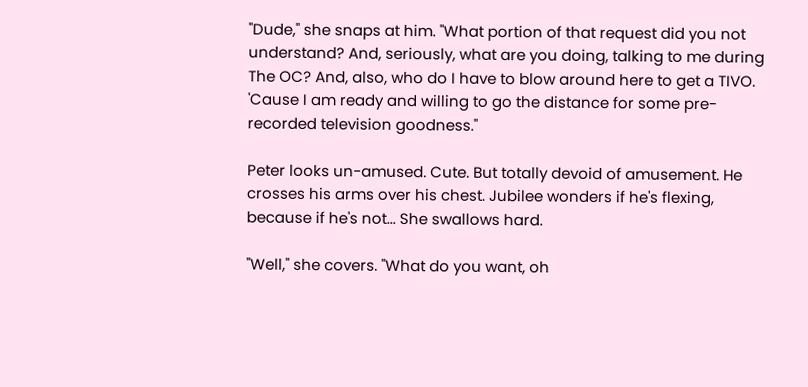"Dude," she snaps at him. "What portion of that request did you not understand? And, seriously, what are you doing, talking to me during The OC? And, also, who do I have to blow around here to get a TIVO. 'Cause I am ready and willing to go the distance for some pre-recorded television goodness."

Peter looks un-amused. Cute. But totally devoid of amusement. He crosses his arms over his chest. Jubilee wonders if he's flexing, because if he's not... She swallows hard.

"Well," she covers. "What do you want, oh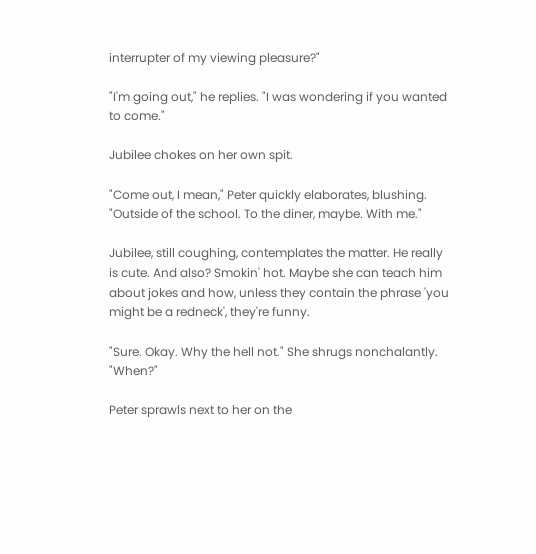interrupter of my viewing pleasure?"

"I'm going out," he replies. "I was wondering if you wanted to come."

Jubilee chokes on her own spit.

"Come out, I mean," Peter quickly elaborates, blushing. "Outside of the school. To the diner, maybe. With me."

Jubilee, still coughing, contemplates the matter. He really is cute. And also? Smokin' hot. Maybe she can teach him about jokes and how, unless they contain the phrase 'you might be a redneck', they're funny.

"Sure. Okay. Why the hell not." She shrugs nonchalantly. "When?"

Peter sprawls next to her on the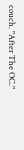couch. "After The OC."